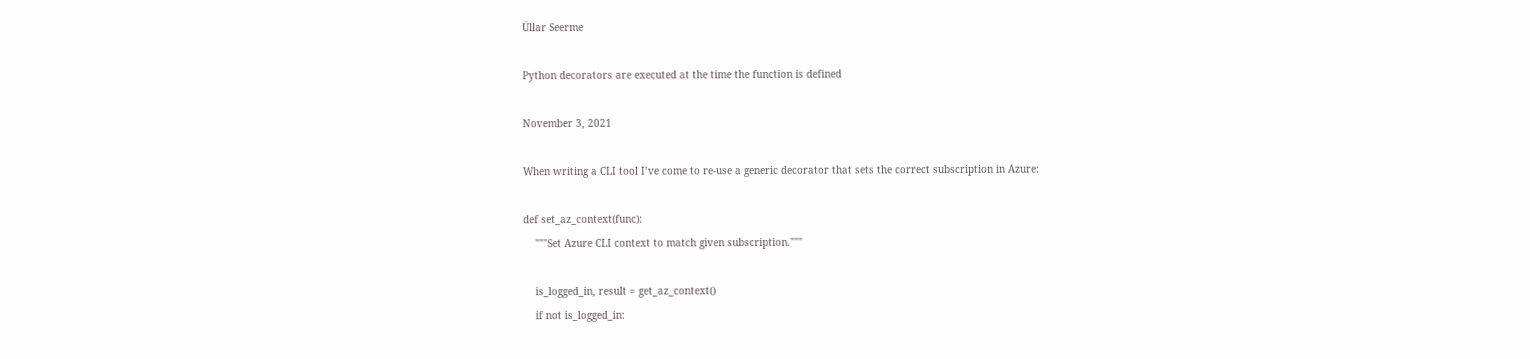Üllar Seerme

Python decorators are executed at the time the function is defined

November 3, 2021

When writing a CLI tool I’ve come to re-use a generic decorator that sets the correct subscription in Azure:

def set_az_context(func):
    """Set Azure CLI context to match given subscription."""

    is_logged_in, result = get_az_context()
    if not is_logged_in: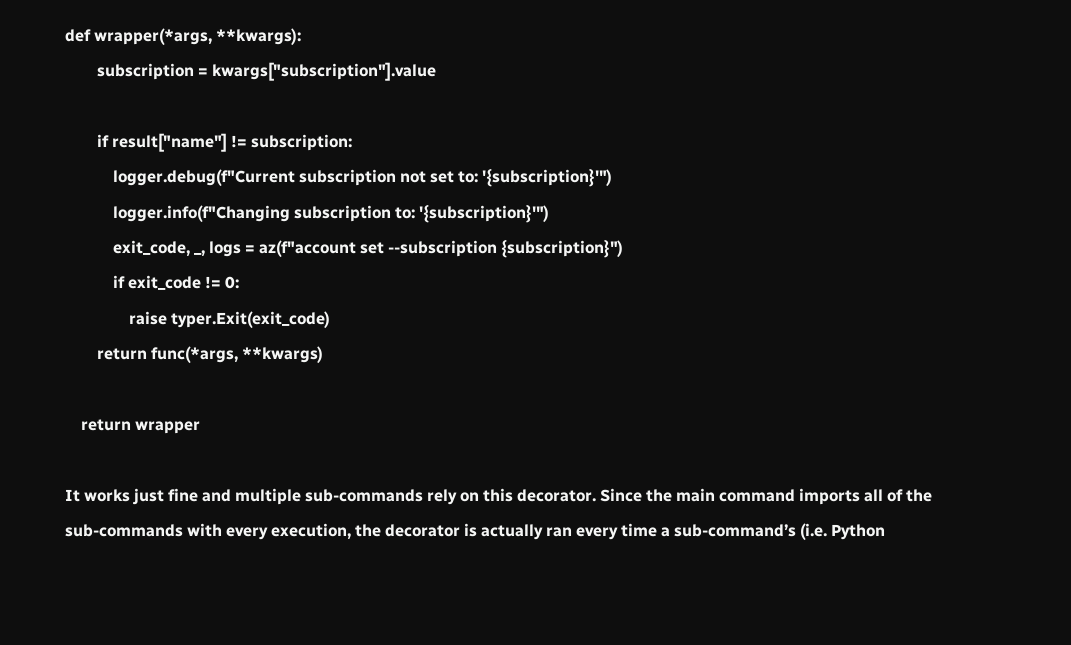def wrapper(*args, **kwargs):
        subscription = kwargs["subscription"].value

        if result["name"] != subscription:
            logger.debug(f"Current subscription not set to: '{subscription}'")
            logger.info(f"Changing subscription to: '{subscription}'")
            exit_code, _, logs = az(f"account set --subscription {subscription}")
            if exit_code != 0:
                raise typer.Exit(exit_code)
        return func(*args, **kwargs)

    return wrapper

It works just fine and multiple sub-commands rely on this decorator. Since the main command imports all of the sub-commands with every execution, the decorator is actually ran every time a sub-command’s (i.e. Python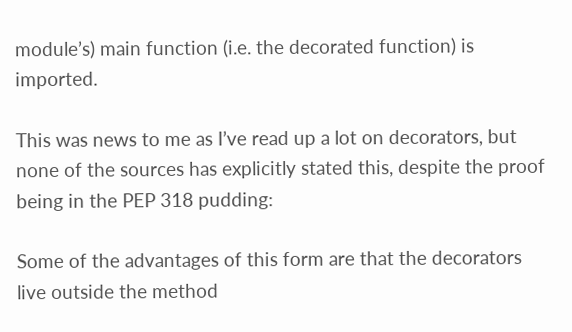module’s) main function (i.e. the decorated function) is imported.

This was news to me as I’ve read up a lot on decorators, but none of the sources has explicitly stated this, despite the proof being in the PEP 318 pudding:

Some of the advantages of this form are that the decorators live outside the method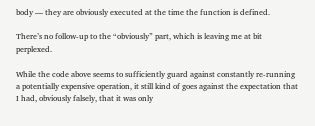body — they are obviously executed at the time the function is defined.

There’s no follow-up to the “obviously” part, which is leaving me at bit perplexed.

While the code above seems to sufficiently guard against constantly re-running a potentially expensive operation, it still kind of goes against the expectation that I had, obviously falsely, that it was only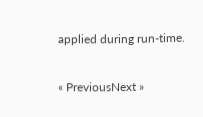applied during run-time.

« PreviousNext »